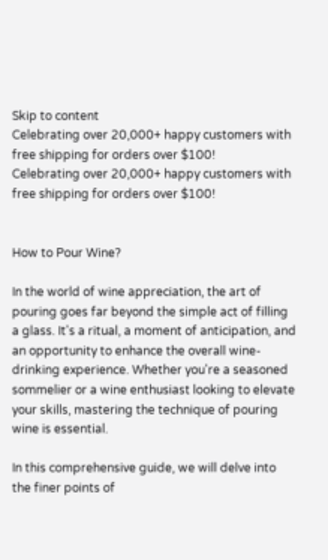Skip to content
Celebrating over 20,000+ happy customers with free shipping for orders over $100!
Celebrating over 20,000+ happy customers with free shipping for orders over $100!


How to Pour Wine?

In the world of wine appreciation, the art of pouring goes far beyond the simple act of filling a glass. It's a ritual, a moment of anticipation, and an opportunity to enhance the overall wine-drinking experience. Whether you're a seasoned sommelier or a wine enthusiast looking to elevate your skills, mastering the technique of pouring wine is essential.

In this comprehensive guide, we will delve into the finer points of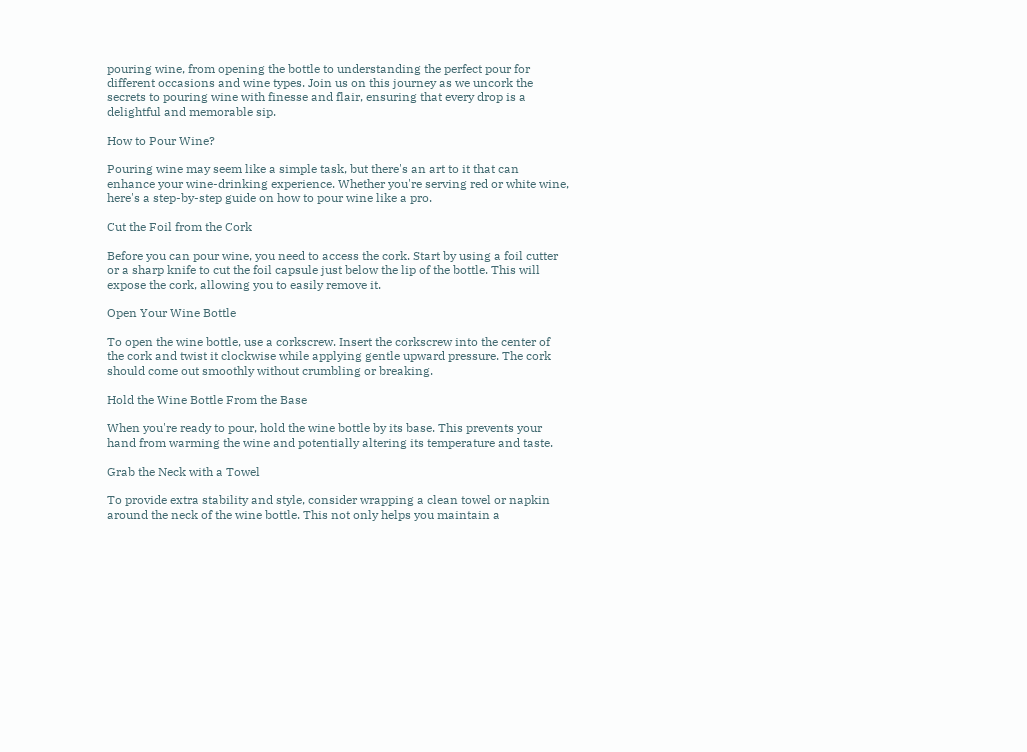pouring wine, from opening the bottle to understanding the perfect pour for different occasions and wine types. Join us on this journey as we uncork the secrets to pouring wine with finesse and flair, ensuring that every drop is a delightful and memorable sip.

How to Pour Wine?

Pouring wine may seem like a simple task, but there's an art to it that can enhance your wine-drinking experience. Whether you're serving red or white wine, here's a step-by-step guide on how to pour wine like a pro.

Cut the Foil from the Cork

Before you can pour wine, you need to access the cork. Start by using a foil cutter or a sharp knife to cut the foil capsule just below the lip of the bottle. This will expose the cork, allowing you to easily remove it.

Open Your Wine Bottle

To open the wine bottle, use a corkscrew. Insert the corkscrew into the center of the cork and twist it clockwise while applying gentle upward pressure. The cork should come out smoothly without crumbling or breaking.

Hold the Wine Bottle From the Base

When you're ready to pour, hold the wine bottle by its base. This prevents your hand from warming the wine and potentially altering its temperature and taste.

Grab the Neck with a Towel

To provide extra stability and style, consider wrapping a clean towel or napkin around the neck of the wine bottle. This not only helps you maintain a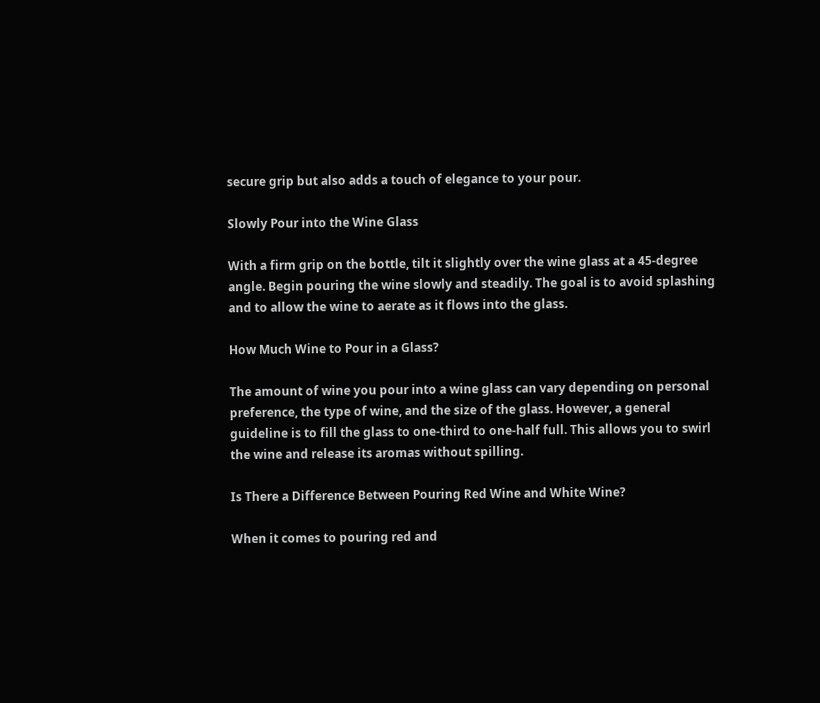secure grip but also adds a touch of elegance to your pour.

Slowly Pour into the Wine Glass

With a firm grip on the bottle, tilt it slightly over the wine glass at a 45-degree angle. Begin pouring the wine slowly and steadily. The goal is to avoid splashing and to allow the wine to aerate as it flows into the glass.

How Much Wine to Pour in a Glass?

The amount of wine you pour into a wine glass can vary depending on personal preference, the type of wine, and the size of the glass. However, a general guideline is to fill the glass to one-third to one-half full. This allows you to swirl the wine and release its aromas without spilling.

Is There a Difference Between Pouring Red Wine and White Wine?

When it comes to pouring red and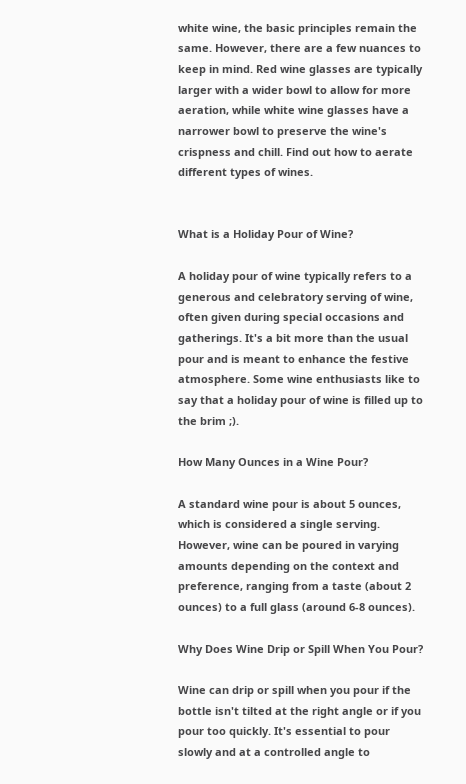white wine, the basic principles remain the same. However, there are a few nuances to keep in mind. Red wine glasses are typically larger with a wider bowl to allow for more aeration, while white wine glasses have a narrower bowl to preserve the wine's crispness and chill. Find out how to aerate different types of wines.


What is a Holiday Pour of Wine?

A holiday pour of wine typically refers to a generous and celebratory serving of wine, often given during special occasions and gatherings. It's a bit more than the usual pour and is meant to enhance the festive atmosphere. Some wine enthusiasts like to say that a holiday pour of wine is filled up to the brim ;).

How Many Ounces in a Wine Pour?

A standard wine pour is about 5 ounces, which is considered a single serving. However, wine can be poured in varying amounts depending on the context and preference, ranging from a taste (about 2 ounces) to a full glass (around 6-8 ounces).

Why Does Wine Drip or Spill When You Pour?

Wine can drip or spill when you pour if the bottle isn't tilted at the right angle or if you pour too quickly. It's essential to pour slowly and at a controlled angle to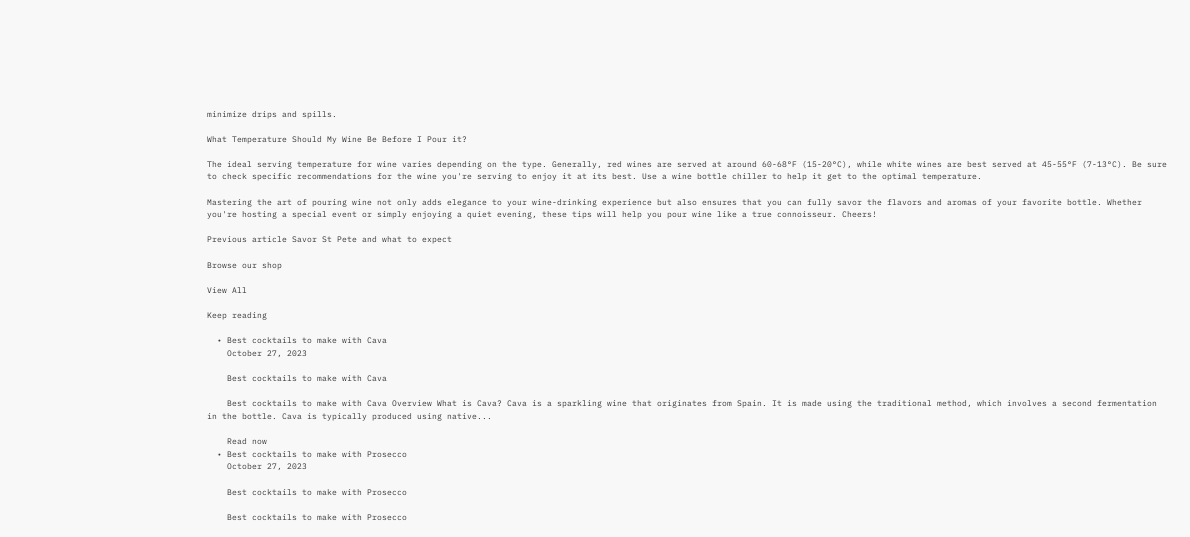minimize drips and spills.

What Temperature Should My Wine Be Before I Pour it?

The ideal serving temperature for wine varies depending on the type. Generally, red wines are served at around 60-68°F (15-20°C), while white wines are best served at 45-55°F (7-13°C). Be sure to check specific recommendations for the wine you're serving to enjoy it at its best. Use a wine bottle chiller to help it get to the optimal temperature.

Mastering the art of pouring wine not only adds elegance to your wine-drinking experience but also ensures that you can fully savor the flavors and aromas of your favorite bottle. Whether you're hosting a special event or simply enjoying a quiet evening, these tips will help you pour wine like a true connoisseur. Cheers!

Previous article Savor St Pete and what to expect

Browse our shop

View All

Keep reading

  • Best cocktails to make with Cava
    October 27, 2023

    Best cocktails to make with Cava

    Best cocktails to make with Cava Overview What is Cava? Cava is a sparkling wine that originates from Spain. It is made using the traditional method, which involves a second fermentation in the bottle. Cava is typically produced using native...

    Read now
  • Best cocktails to make with Prosecco
    October 27, 2023

    Best cocktails to make with Prosecco

    Best cocktails to make with Prosecco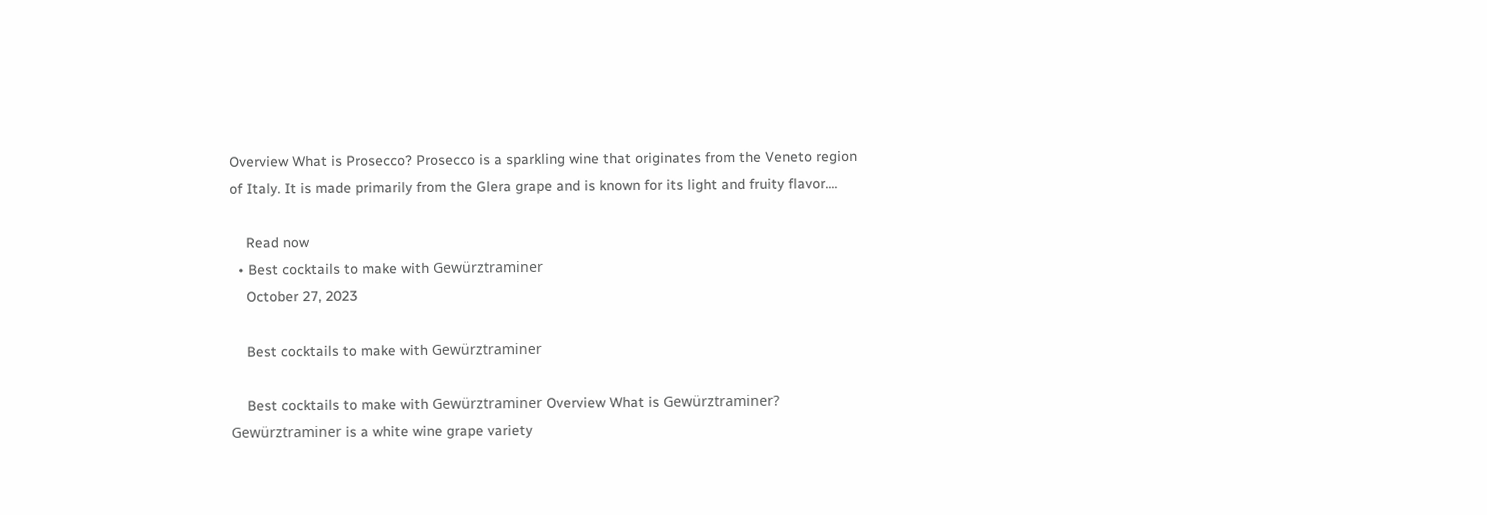Overview What is Prosecco? Prosecco is a sparkling wine that originates from the Veneto region of Italy. It is made primarily from the Glera grape and is known for its light and fruity flavor....

    Read now
  • Best cocktails to make with Gewürztraminer
    October 27, 2023

    Best cocktails to make with Gewürztraminer

    Best cocktails to make with Gewürztraminer Overview What is Gewürztraminer? Gewürztraminer is a white wine grape variety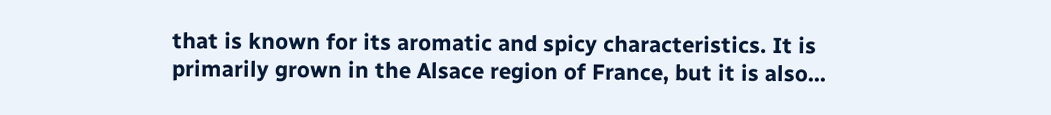that is known for its aromatic and spicy characteristics. It is primarily grown in the Alsace region of France, but it is also...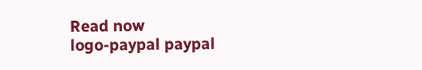Read now
logo-paypal paypal